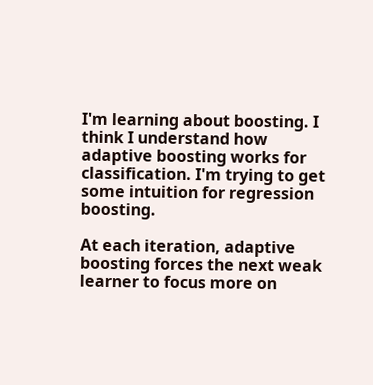I'm learning about boosting. I think I understand how adaptive boosting works for classification. I'm trying to get some intuition for regression boosting.

At each iteration, adaptive boosting forces the next weak learner to focus more on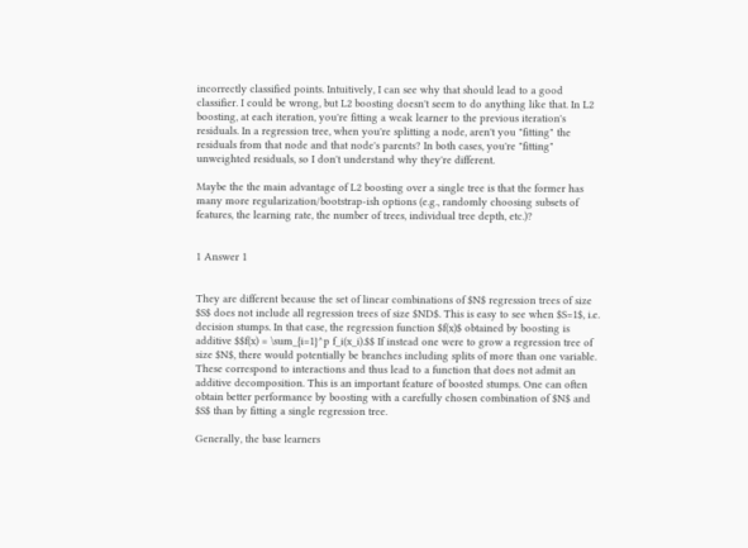incorrectly classified points. Intuitively, I can see why that should lead to a good classifier. I could be wrong, but L2 boosting doesn't seem to do anything like that. In L2 boosting, at each iteration, you're fitting a weak learner to the previous iteration's residuals. In a regression tree, when you're splitting a node, aren't you "fitting" the residuals from that node and that node's parents? In both cases, you're "fitting" unweighted residuals, so I don't understand why they're different.

Maybe the the main advantage of L2 boosting over a single tree is that the former has many more regularization/bootstrap-ish options (e.g., randomly choosing subsets of features, the learning rate, the number of trees, individual tree depth, etc.)?


1 Answer 1


They are different because the set of linear combinations of $N$ regression trees of size $S$ does not include all regression trees of size $ND$. This is easy to see when $S=1$, i.e. decision stumps. In that case, the regression function $f(x)$ obtained by boosting is additive $$f(x) = \sum_{i=1}^p f_i(x_i).$$ If instead one were to grow a regression tree of size $N$, there would potentially be branches including splits of more than one variable. These correspond to interactions and thus lead to a function that does not admit an additive decomposition. This is an important feature of boosted stumps. One can often obtain better performance by boosting with a carefully chosen combination of $N$ and $S$ than by fitting a single regression tree.

Generally, the base learners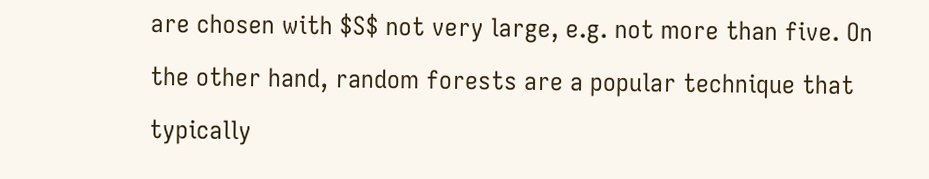are chosen with $S$ not very large, e.g. not more than five. On the other hand, random forests are a popular technique that typically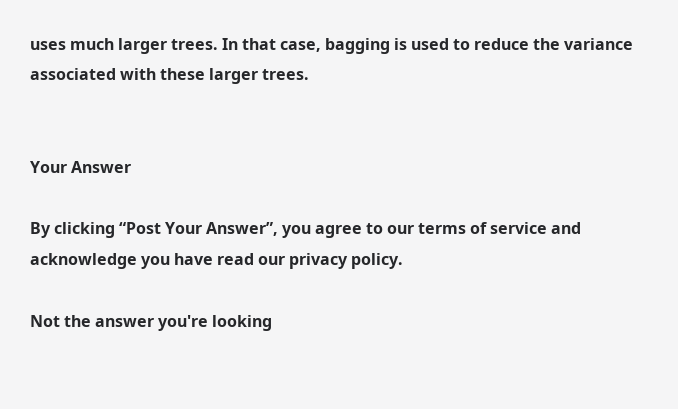uses much larger trees. In that case, bagging is used to reduce the variance associated with these larger trees.


Your Answer

By clicking “Post Your Answer”, you agree to our terms of service and acknowledge you have read our privacy policy.

Not the answer you're looking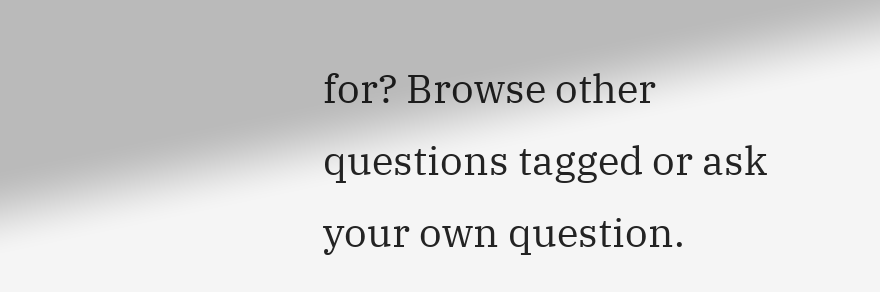for? Browse other questions tagged or ask your own question.